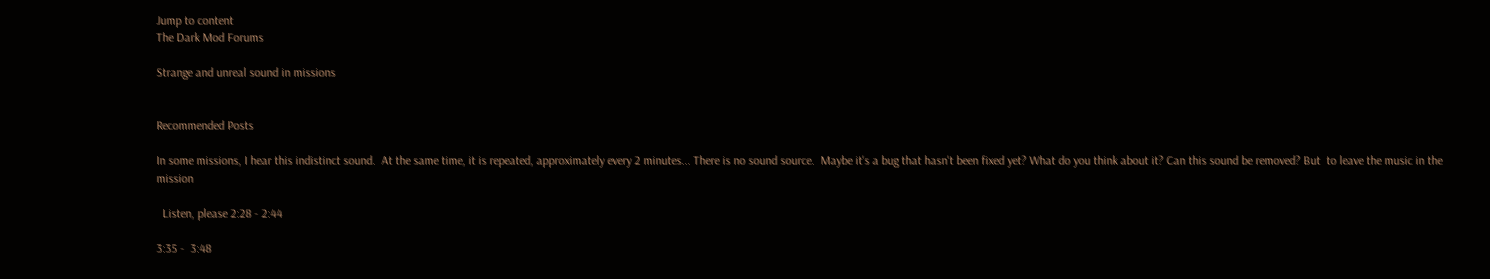Jump to content
The Dark Mod Forums

Strange and unreal sound in missions


Recommended Posts

In some missions, I hear this indistinct sound.  At the same time, it is repeated, approximately every 2 minutes... There is no sound source.  Maybe it's a bug that hasn't been fixed yet? What do you think about it? Can this sound be removed? But  to leave the music in the mission

  Listen, please 2:28 - 2:44

3:35 -  3:48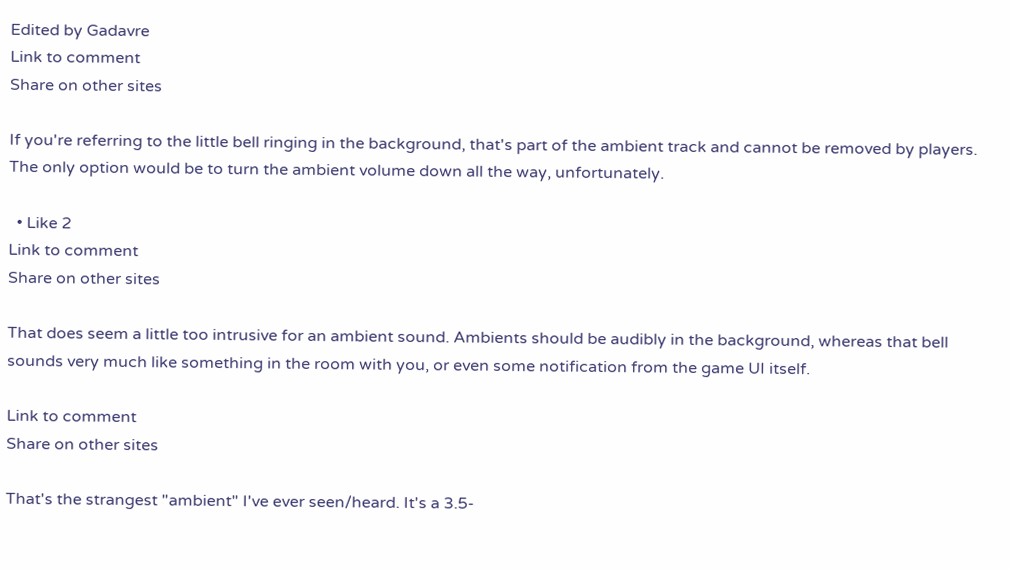Edited by Gadavre
Link to comment
Share on other sites

If you're referring to the little bell ringing in the background, that's part of the ambient track and cannot be removed by players. The only option would be to turn the ambient volume down all the way, unfortunately.

  • Like 2
Link to comment
Share on other sites

That does seem a little too intrusive for an ambient sound. Ambients should be audibly in the background, whereas that bell sounds very much like something in the room with you, or even some notification from the game UI itself.

Link to comment
Share on other sites

That's the strangest "ambient" I've ever seen/heard. It's a 3.5-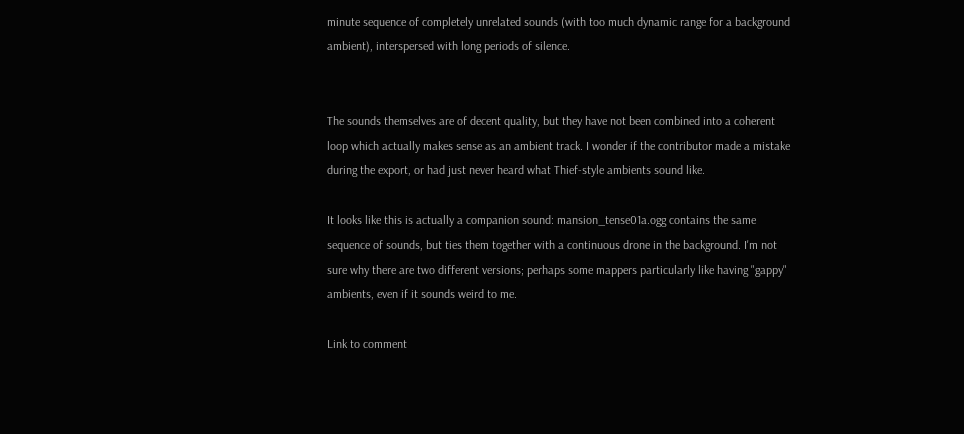minute sequence of completely unrelated sounds (with too much dynamic range for a background ambient), interspersed with long periods of silence.


The sounds themselves are of decent quality, but they have not been combined into a coherent loop which actually makes sense as an ambient track. I wonder if the contributor made a mistake during the export, or had just never heard what Thief-style ambients sound like.

It looks like this is actually a companion sound: mansion_tense01a.ogg contains the same sequence of sounds, but ties them together with a continuous drone in the background. I'm not sure why there are two different versions; perhaps some mappers particularly like having "gappy" ambients, even if it sounds weird to me.

Link to comment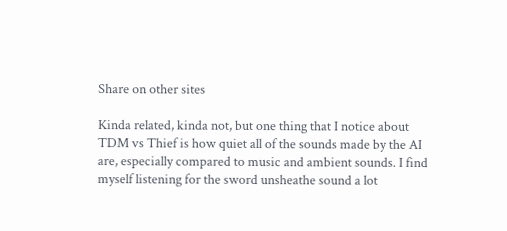Share on other sites

Kinda related, kinda not, but one thing that I notice about TDM vs Thief is how quiet all of the sounds made by the AI are, especially compared to music and ambient sounds. I find myself listening for the sword unsheathe sound a lot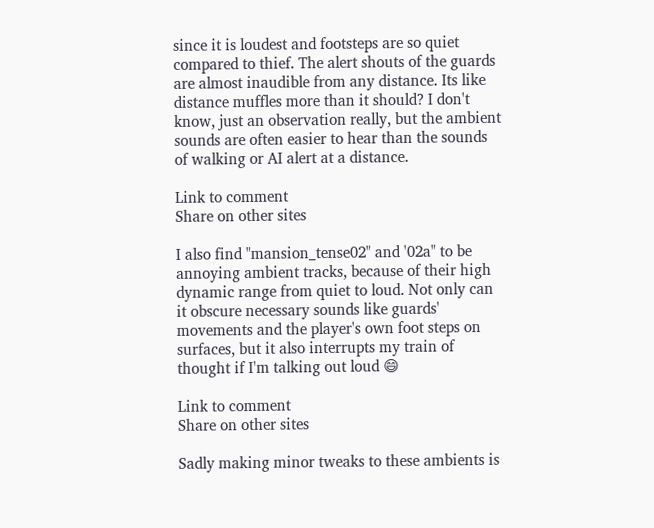since it is loudest and footsteps are so quiet compared to thief. The alert shouts of the guards are almost inaudible from any distance. Its like distance muffles more than it should? I don't know, just an observation really, but the ambient sounds are often easier to hear than the sounds of walking or AI alert at a distance.

Link to comment
Share on other sites

I also find "mansion_tense02" and '02a" to be annoying ambient tracks, because of their high dynamic range from quiet to loud. Not only can it obscure necessary sounds like guards' movements and the player's own foot steps on surfaces, but it also interrupts my train of thought if I'm talking out loud 😄

Link to comment
Share on other sites

Sadly making minor tweaks to these ambients is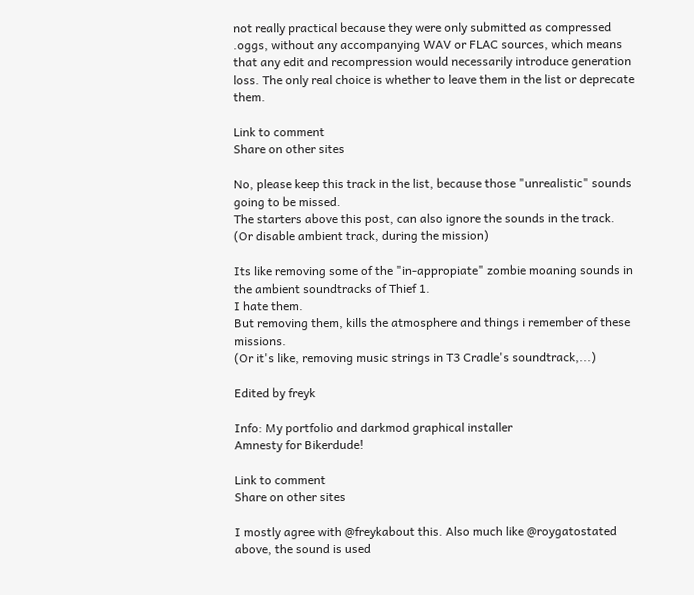not really practical because they were only submitted as compressed .oggs, without any accompanying WAV or FLAC sources, which means that any edit and recompression would necessarily introduce generation loss. The only real choice is whether to leave them in the list or deprecate them.

Link to comment
Share on other sites

No, please keep this track in the list, because those "unrealistic" sounds going to be missed.
The starters above this post, can also ignore the sounds in the track.
(Or disable ambient track, during the mission)

Its like removing some of the "in-appropiate" zombie moaning sounds in the ambient soundtracks of Thief 1.
I hate them.
But removing them, kills the atmosphere and things i remember of these missions.
(Or it's like, removing music strings in T3 Cradle's soundtrack,...)

Edited by freyk

Info: My portfolio and darkmod graphical installer
Amnesty for Bikerdude!

Link to comment
Share on other sites

I mostly agree with @freykabout this. Also much like @roygatostated above, the sound is used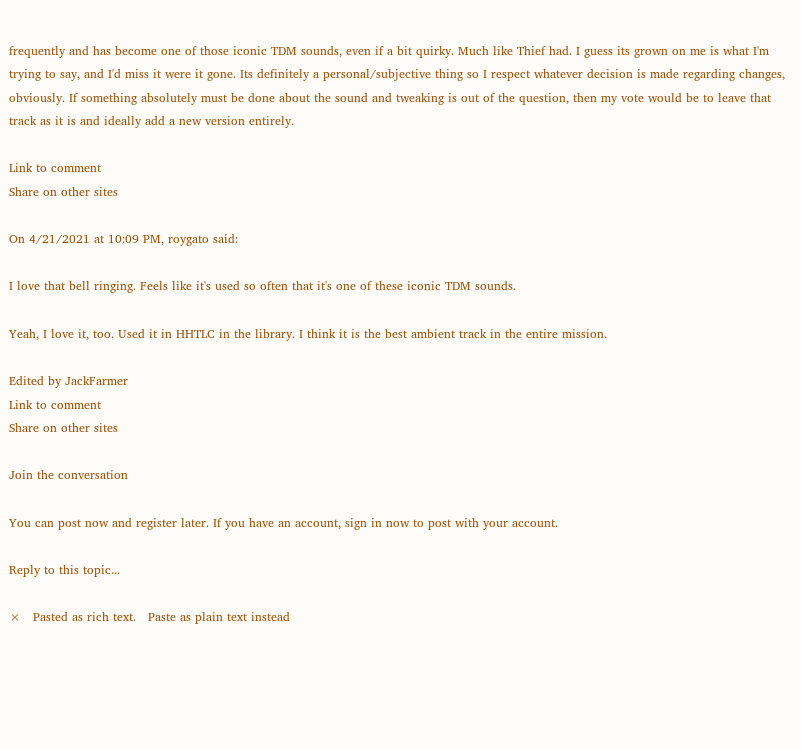frequently and has become one of those iconic TDM sounds, even if a bit quirky. Much like Thief had. I guess its grown on me is what I'm trying to say, and I'd miss it were it gone. Its definitely a personal/subjective thing so I respect whatever decision is made regarding changes, obviously. If something absolutely must be done about the sound and tweaking is out of the question, then my vote would be to leave that track as it is and ideally add a new version entirely.

Link to comment
Share on other sites

On 4/21/2021 at 10:09 PM, roygato said:

I love that bell ringing. Feels like it's used so often that it's one of these iconic TDM sounds.

Yeah, I love it, too. Used it in HHTLC in the library. I think it is the best ambient track in the entire mission.

Edited by JackFarmer
Link to comment
Share on other sites

Join the conversation

You can post now and register later. If you have an account, sign in now to post with your account.

Reply to this topic...

×   Pasted as rich text.   Paste as plain text instead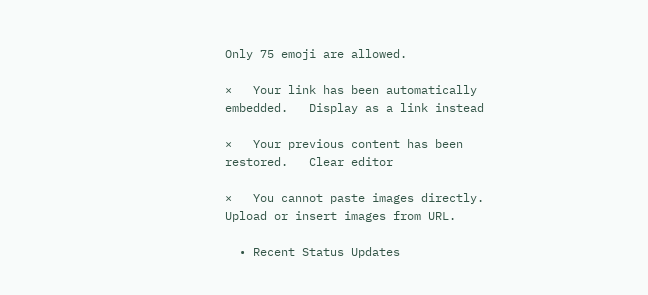Only 75 emoji are allowed.

×   Your link has been automatically embedded.   Display as a link instead

×   Your previous content has been restored.   Clear editor

×   You cannot paste images directly. Upload or insert images from URL.

  • Recent Status Updates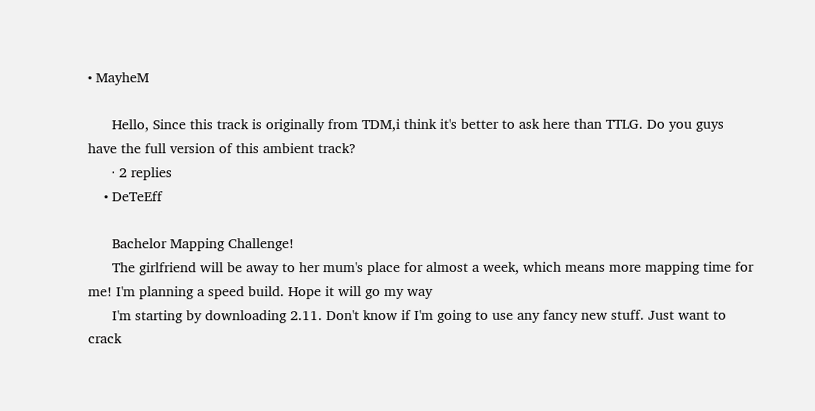• MayheM

      Hello, Since this track is originally from TDM,i think it's better to ask here than TTLG. Do you guys have the full version of this ambient track?
      · 2 replies
    • DeTeEff

      Bachelor Mapping Challenge!
      The girlfriend will be away to her mum's place for almost a week, which means more mapping time for me! I'm planning a speed build. Hope it will go my way
      I'm starting by downloading 2.11. Don't know if I'm going to use any fancy new stuff. Just want to crack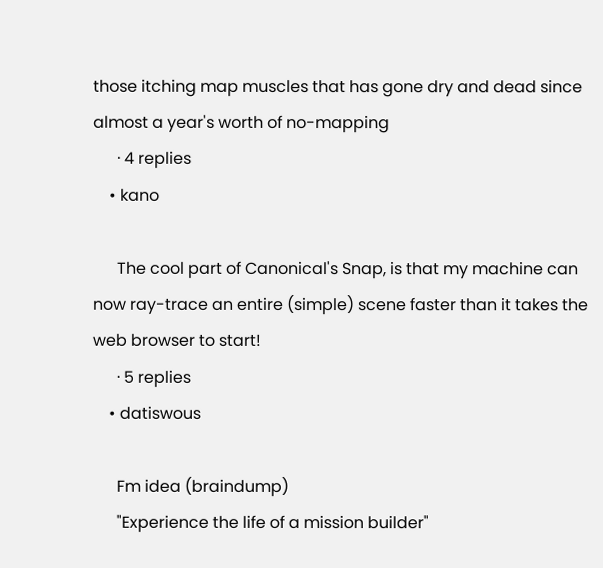those itching map muscles that has gone dry and dead since almost a year's worth of no-mapping
      · 4 replies
    • kano

      The cool part of Canonical's Snap, is that my machine can now ray-trace an entire (simple) scene faster than it takes the web browser to start!
      · 5 replies
    • datiswous

      Fm idea (braindump)
      "Experience the life of a mission builder"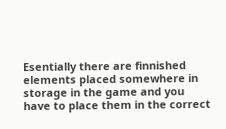Esentially there are finnished elements placed somewhere in storage in the game and you have to place them in the correct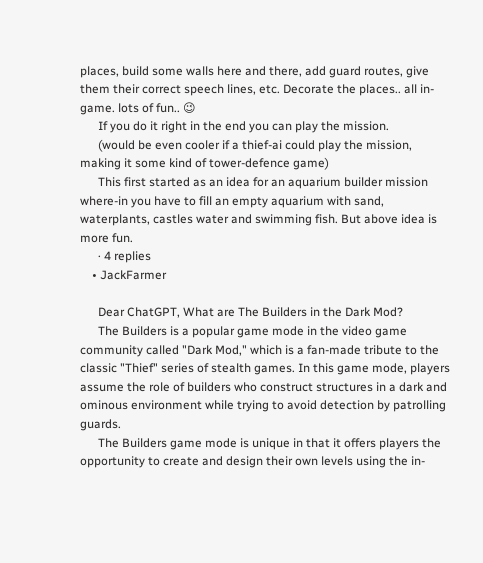places, build some walls here and there, add guard routes, give them their correct speech lines, etc. Decorate the places.. all in-game. lots of fun.. 😉
      If you do it right in the end you can play the mission.
      (would be even cooler if a thief-ai could play the mission, making it some kind of tower-defence game)
      This first started as an idea for an aquarium builder mission where-in you have to fill an empty aquarium with sand, waterplants, castles water and swimming fish. But above idea is more fun.
      · 4 replies
    • JackFarmer

      Dear ChatGPT, What are The Builders in the Dark Mod?
      The Builders is a popular game mode in the video game community called "Dark Mod," which is a fan-made tribute to the classic "Thief" series of stealth games. In this game mode, players assume the role of builders who construct structures in a dark and ominous environment while trying to avoid detection by patrolling guards.
      The Builders game mode is unique in that it offers players the opportunity to create and design their own levels using the in-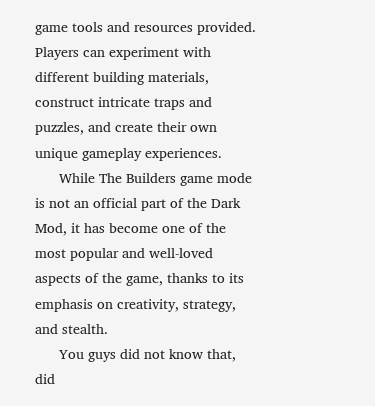game tools and resources provided. Players can experiment with different building materials, construct intricate traps and puzzles, and create their own unique gameplay experiences.
      While The Builders game mode is not an official part of the Dark Mod, it has become one of the most popular and well-loved aspects of the game, thanks to its emphasis on creativity, strategy, and stealth.
      You guys did not know that, did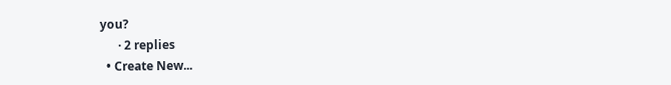you?
      · 2 replies
  • Create New...